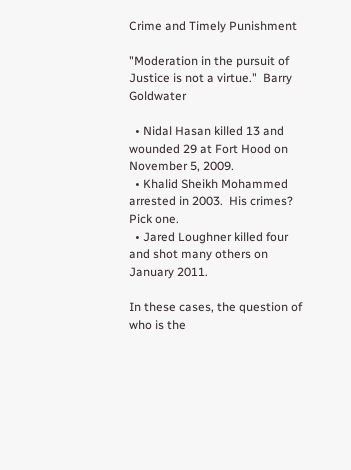Crime and Timely Punishment

"Moderation in the pursuit of Justice is not a virtue."  Barry Goldwater

  • Nidal Hasan killed 13 and wounded 29 at Fort Hood on November 5, 2009.
  • Khalid Sheikh Mohammed arrested in 2003.  His crimes? Pick one.
  • Jared Loughner killed four and shot many others on January 2011.

In these cases, the question of who is the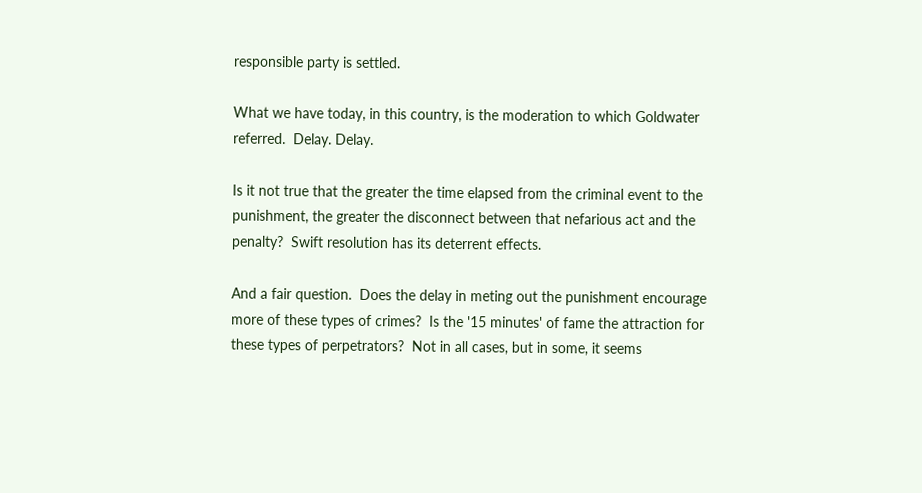responsible party is settled.

What we have today, in this country, is the moderation to which Goldwater referred.  Delay. Delay.

Is it not true that the greater the time elapsed from the criminal event to the punishment, the greater the disconnect between that nefarious act and the penalty?  Swift resolution has its deterrent effects.

And a fair question.  Does the delay in meting out the punishment encourage more of these types of crimes?  Is the '15 minutes' of fame the attraction for these types of perpetrators?  Not in all cases, but in some, it seems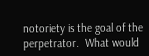notoriety is the goal of the perpetrator.  What would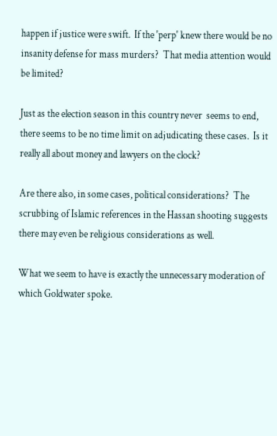happen if justice were swift.  If the 'perp' knew there would be no insanity defense for mass murders?  That media attention would be limited?

Just as the election season in this country never  seems to end, there seems to be no time limit on adjudicating these cases.  Is it really all about money and lawyers on the clock?

Are there also, in some cases, political considerations?  The scrubbing of Islamic references in the Hassan shooting suggests there may even be religious considerations as well.

What we seem to have is exactly the unnecessary moderation of which Goldwater spoke.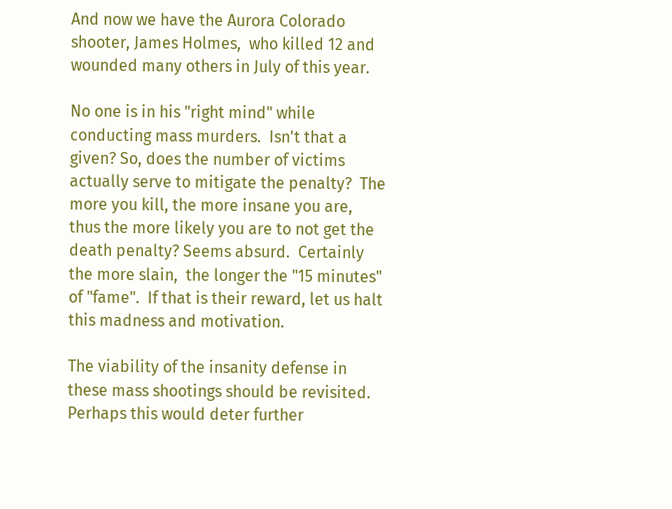And now we have the Aurora Colorado shooter, James Holmes,  who killed 12 and wounded many others in July of this year.

No one is in his "right mind" while conducting mass murders.  Isn't that a given? So, does the number of victims actually serve to mitigate the penalty?  The more you kill, the more insane you are, thus the more likely you are to not get the death penalty? Seems absurd.  Certainly the more slain,  the longer the "15 minutes" of "fame".  If that is their reward, let us halt this madness and motivation.

The viability of the insanity defense in these mass shootings should be revisited.  Perhaps this would deter further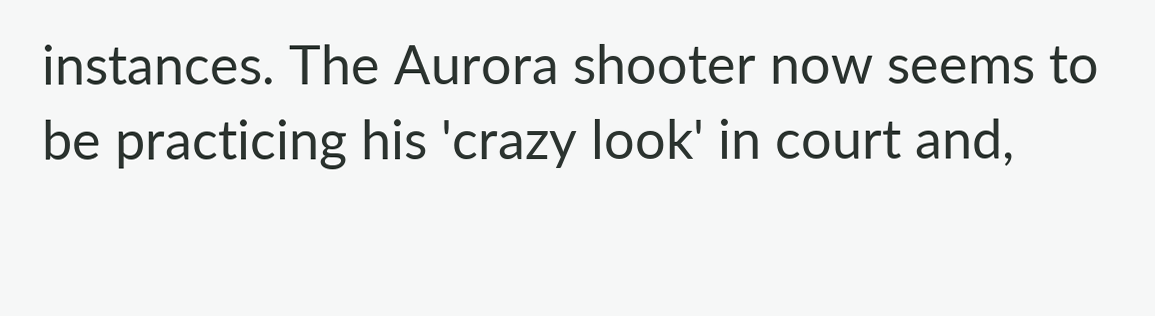instances. The Aurora shooter now seems to be practicing his 'crazy look' in court and,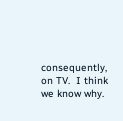consequently, on TV.  I think we know why.